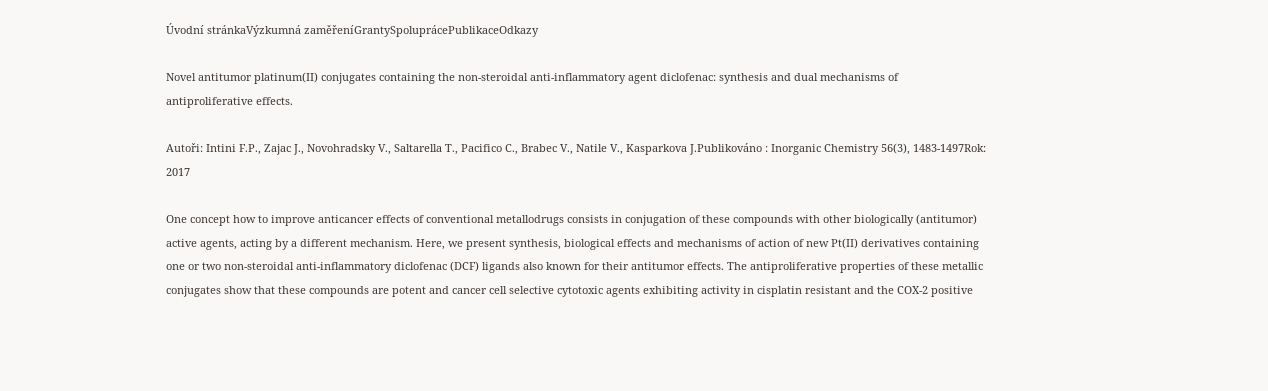Úvodní stránkaVýzkumná zaměřeníGrantySpoluprácePublikaceOdkazy

Novel antitumor platinum(II) conjugates containing the non-steroidal anti-inflammatory agent diclofenac: synthesis and dual mechanisms of antiproliferative effects.

Autoři: Intini F.P., Zajac J., Novohradsky V., Saltarella T., Pacifico C., Brabec V., Natile V., Kasparkova J.Publikováno : Inorganic Chemistry 56(3), 1483-1497Rok: 2017

One concept how to improve anticancer effects of conventional metallodrugs consists in conjugation of these compounds with other biologically (antitumor) active agents, acting by a different mechanism. Here, we present synthesis, biological effects and mechanisms of action of new Pt(II) derivatives containing one or two non-steroidal anti-inflammatory diclofenac (DCF) ligands also known for their antitumor effects. The antiproliferative properties of these metallic conjugates show that these compounds are potent and cancer cell selective cytotoxic agents exhibiting activity in cisplatin resistant and the COX-2 positive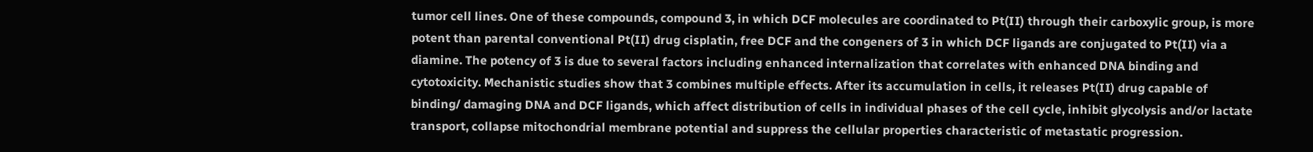tumor cell lines. One of these compounds, compound 3, in which DCF molecules are coordinated to Pt(II) through their carboxylic group, is more potent than parental conventional Pt(II) drug cisplatin, free DCF and the congeners of 3 in which DCF ligands are conjugated to Pt(II) via a diamine. The potency of 3 is due to several factors including enhanced internalization that correlates with enhanced DNA binding and cytotoxicity. Mechanistic studies show that 3 combines multiple effects. After its accumulation in cells, it releases Pt(II) drug capable of binding/ damaging DNA and DCF ligands, which affect distribution of cells in individual phases of the cell cycle, inhibit glycolysis and/or lactate transport, collapse mitochondrial membrane potential and suppress the cellular properties characteristic of metastatic progression.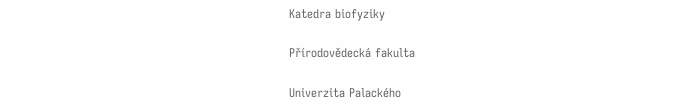Katedra biofyziky

Přírodovědecká fakulta

Univerzita Palackého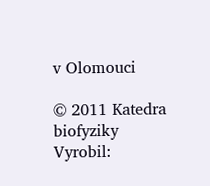v Olomouci

© 2011 Katedra biofyziky
Vyrobil: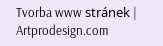Tvorba www stránek | Artprodesign.com